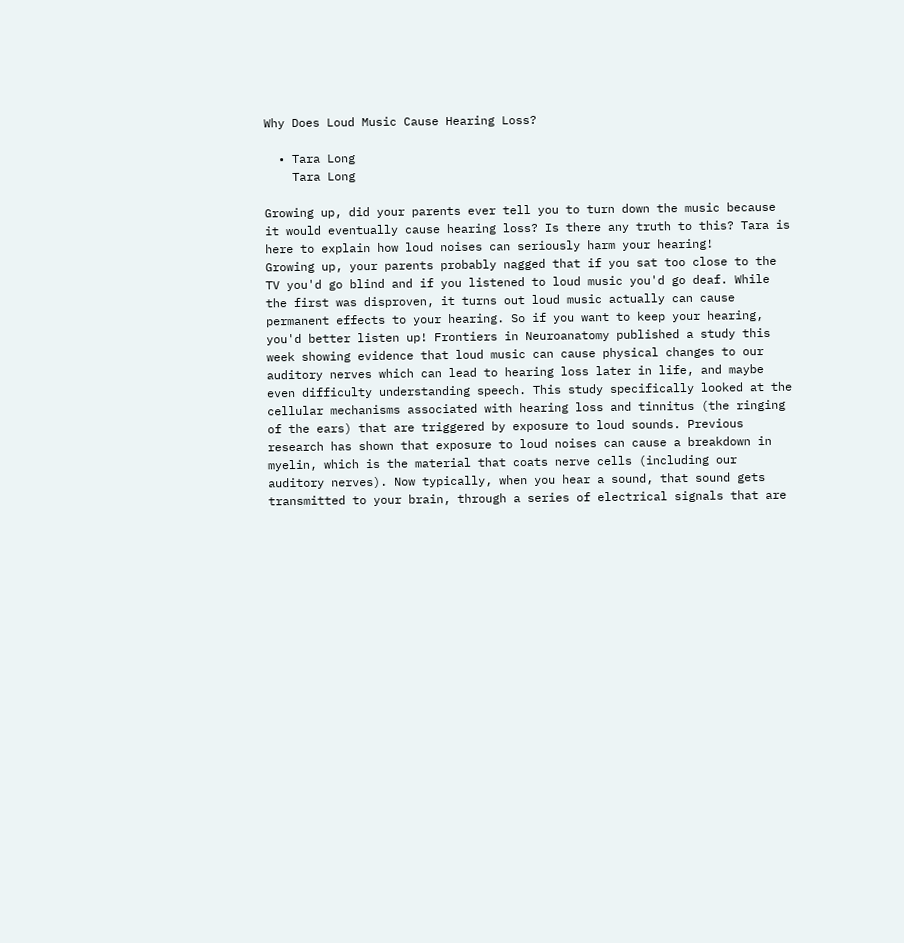Why Does Loud Music Cause Hearing Loss?

  • Tara Long
    Tara Long

Growing up, did your parents ever tell you to turn down the music because it would eventually cause hearing loss? Is there any truth to this? Tara is here to explain how loud noises can seriously harm your hearing!
Growing up, your parents probably nagged that if you sat too close to the TV you'd go blind and if you listened to loud music you'd go deaf. While the first was disproven, it turns out loud music actually can cause permanent effects to your hearing. So if you want to keep your hearing, you'd better listen up! Frontiers in Neuroanatomy published a study this week showing evidence that loud music can cause physical changes to our auditory nerves which can lead to hearing loss later in life, and maybe even difficulty understanding speech. This study specifically looked at the cellular mechanisms associated with hearing loss and tinnitus (the ringing of the ears) that are triggered by exposure to loud sounds. Previous research has shown that exposure to loud noises can cause a breakdown in myelin, which is the material that coats nerve cells (including our auditory nerves). Now typically, when you hear a sound, that sound gets transmitted to your brain, through a series of electrical signals that are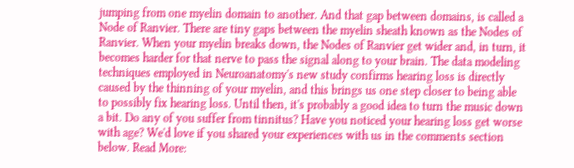jumping from one myelin domain to another. And that gap between domains, is called a Node of Ranvier. There are tiny gaps between the myelin sheath known as the Nodes of Ranvier. When your myelin breaks down, the Nodes of Ranvier get wider and, in turn, it becomes harder for that nerve to pass the signal along to your brain. The data modeling techniques employed in Neuroanatomy's new study confirms hearing loss is directly caused by the thinning of your myelin, and this brings us one step closer to being able to possibly fix hearing loss. Until then, it's probably a good idea to turn the music down a bit. Do any of you suffer from tinnitus? Have you noticed your hearing loss get worse with age? We'd love if you shared your experiences with us in the comments section below. Read More: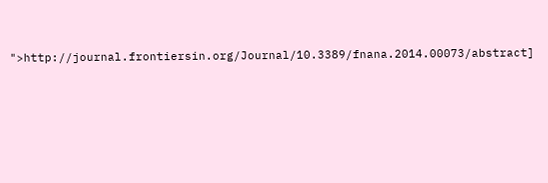">http://journal.frontiersin.org/Journal/10.3389/fnana.2014.00073/abstract]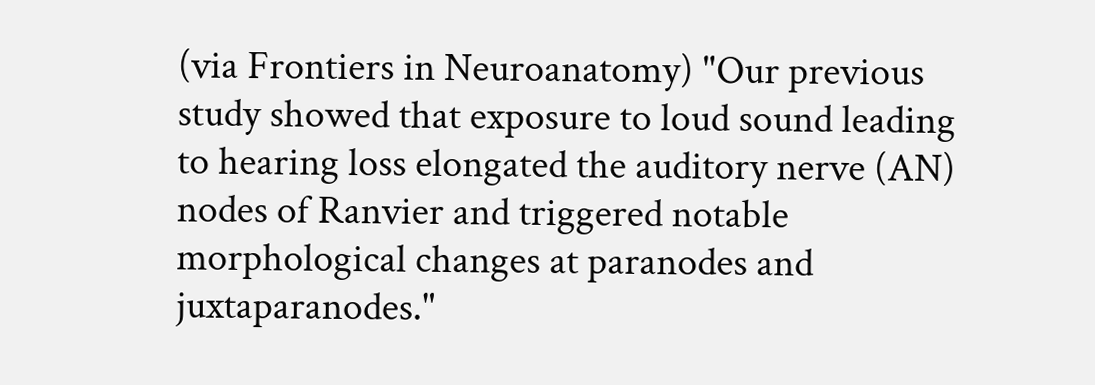(via Frontiers in Neuroanatomy) "Our previous study showed that exposure to loud sound leading to hearing loss elongated the auditory nerve (AN) nodes of Ranvier and triggered notable morphological changes at paranodes and juxtaparanodes."